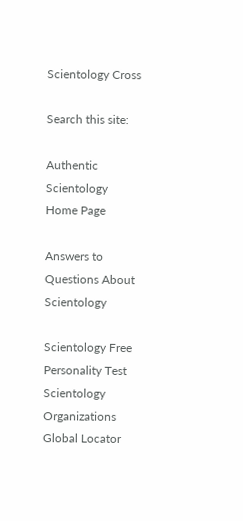Scientology Cross

Search this site:

Authentic Scientology Home Page

Answers to Questions About Scientology

Scientology Free Personality Test
Scientology Organizations Global Locator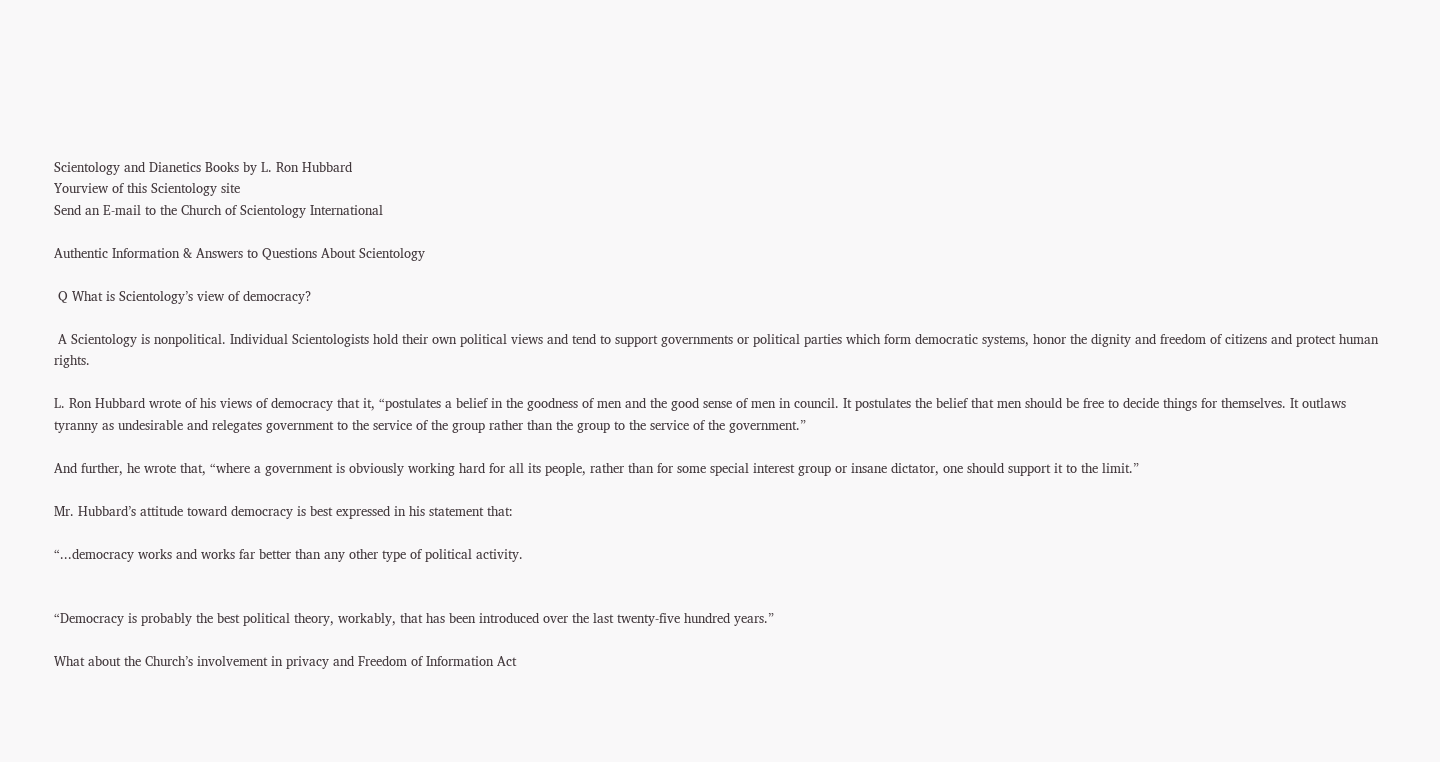Scientology and Dianetics Books by L. Ron Hubbard
Yourview of this Scientology site
Send an E-mail to the Church of Scientology International

Authentic Information & Answers to Questions About Scientology

 Q What is Scientology’s view of democracy?

 A Scientology is nonpolitical. Individual Scientologists hold their own political views and tend to support governments or political parties which form democratic systems, honor the dignity and freedom of citizens and protect human rights.

L. Ron Hubbard wrote of his views of democracy that it, “postulates a belief in the goodness of men and the good sense of men in council. It postulates the belief that men should be free to decide things for themselves. It outlaws tyranny as undesirable and relegates government to the service of the group rather than the group to the service of the government.”

And further, he wrote that, “where a government is obviously working hard for all its people, rather than for some special interest group or insane dictator, one should support it to the limit.”

Mr. Hubbard’s attitude toward democracy is best expressed in his statement that:

“...democracy works and works far better than any other type of political activity.


“Democracy is probably the best political theory, workably, that has been introduced over the last twenty-five hundred years.”

What about the Church’s involvement in privacy and Freedom of Information Act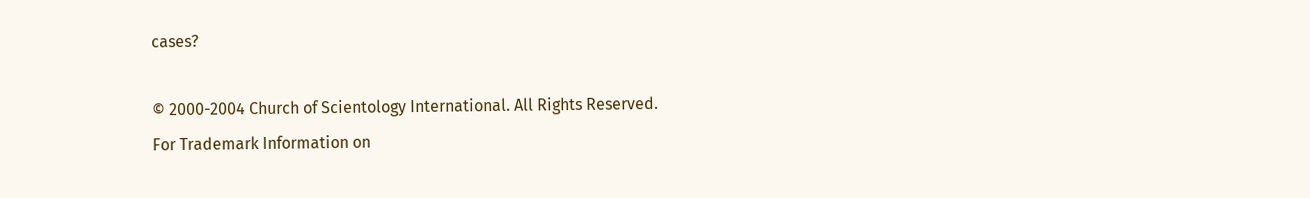cases?

© 2000-2004 Church of Scientology International. All Rights Reserved.
For Trademark Information on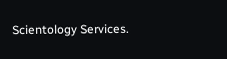Scientology Services.